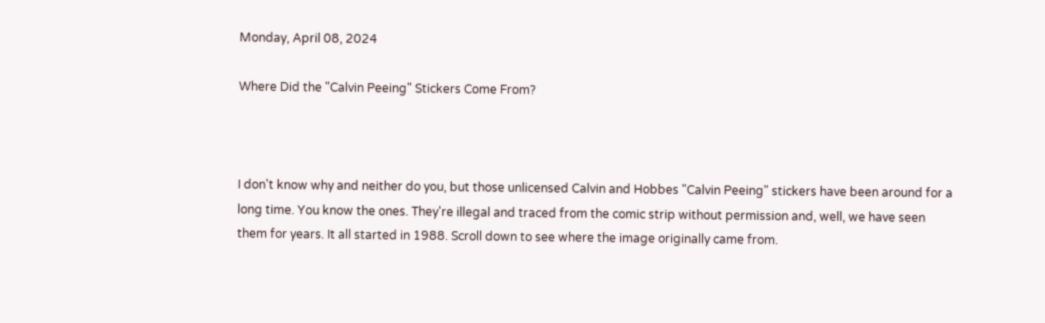Monday, April 08, 2024

Where Did the "Calvin Peeing" Stickers Come From?



I don't know why and neither do you, but those unlicensed Calvin and Hobbes "Calvin Peeing" stickers have been around for a long time. You know the ones. They're illegal and traced from the comic strip without permission and, well, we have seen them for years. It all started in 1988. Scroll down to see where the image originally came from.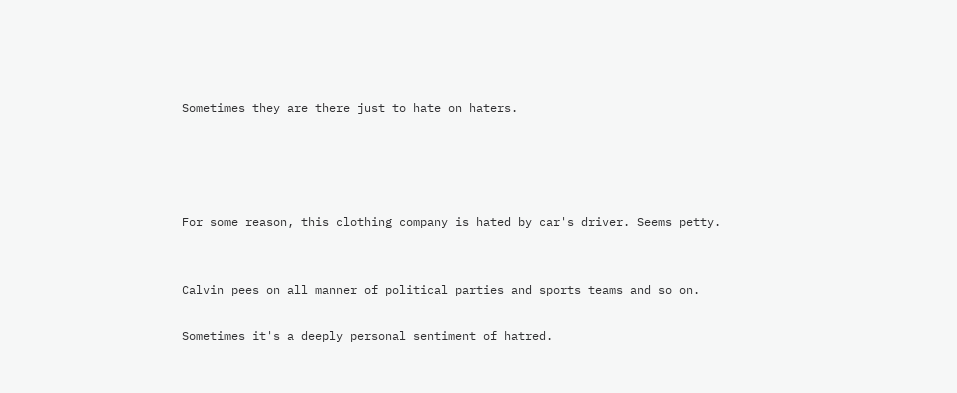Sometimes they are there just to hate on haters.




For some reason, this clothing company is hated by car's driver. Seems petty.


Calvin pees on all manner of political parties and sports teams and so on.

Sometimes it's a deeply personal sentiment of hatred.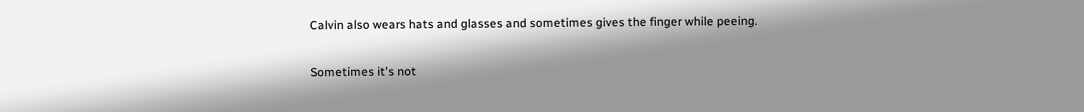Calvin also wears hats and glasses and sometimes gives the finger while peeing.

Sometimes it's not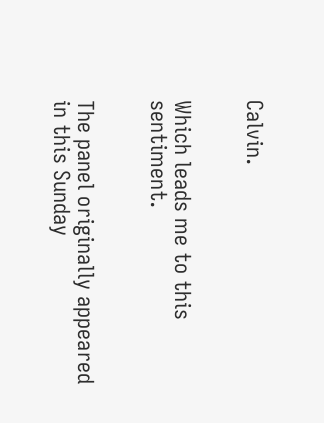Calvin.


Which leads me to this sentiment.


The panel originally appeared in this Sunday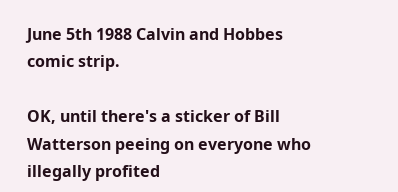June 5th 1988 Calvin and Hobbes comic strip.

OK, until there's a sticker of Bill Watterson peeing on everyone who illegally profited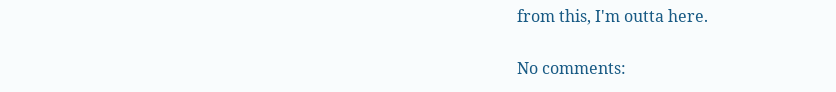from this, I'm outta here.

No comments: